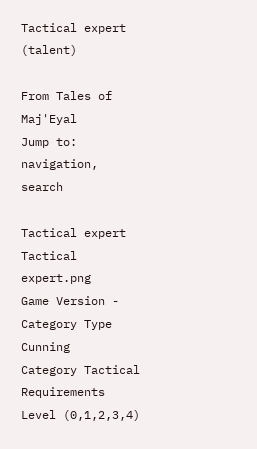Tactical expert (talent)

From Tales of Maj'Eyal
Jump to: navigation, search

Tactical expert
Tactical expert.png
Game Version -
Category Type Cunning
Category Tactical
Requirements Level (0,1,2,3,4)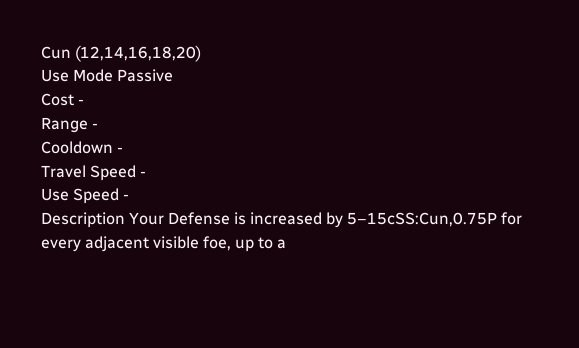Cun (12,14,16,18,20)
Use Mode Passive
Cost -
Range -
Cooldown -
Travel Speed -
Use Speed -
Description Your Defense is increased by 5–15cSS:Cun,0.75P for every adjacent visible foe, up to a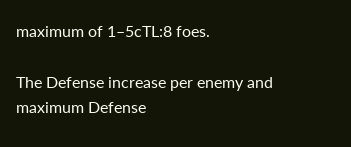maximum of 1–5cTL:8 foes.

The Defense increase per enemy and maximum Defense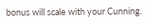bonus will scale with your Cunning.